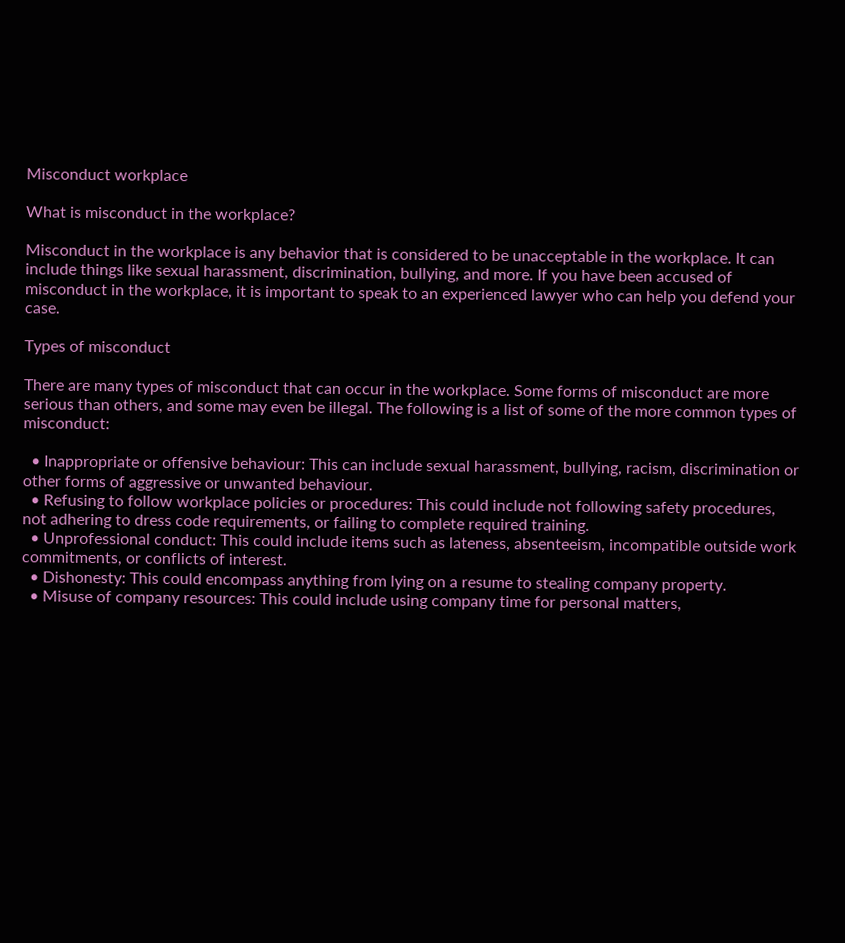Misconduct workplace

What is misconduct in the workplace?

Misconduct in the workplace is any behavior that is considered to be unacceptable in the workplace. It can include things like sexual harassment, discrimination, bullying, and more. If you have been accused of misconduct in the workplace, it is important to speak to an experienced lawyer who can help you defend your case.

Types of misconduct

There are many types of misconduct that can occur in the workplace. Some forms of misconduct are more serious than others, and some may even be illegal. The following is a list of some of the more common types of misconduct:

  • Inappropriate or offensive behaviour: This can include sexual harassment, bullying, racism, discrimination or other forms of aggressive or unwanted behaviour.
  • Refusing to follow workplace policies or procedures: This could include not following safety procedures, not adhering to dress code requirements, or failing to complete required training.
  • Unprofessional conduct: This could include items such as lateness, absenteeism, incompatible outside work commitments, or conflicts of interest.
  • Dishonesty: This could encompass anything from lying on a resume to stealing company property.
  • Misuse of company resources: This could include using company time for personal matters,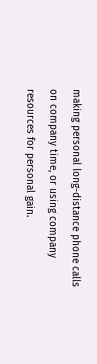making personal long-distance phone calls on company time, or using company resources for personal gain.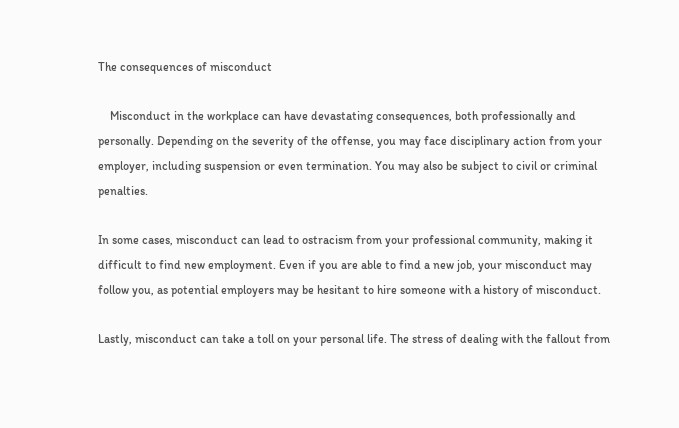The consequences of misconduct

    Misconduct in the workplace can have devastating consequences, both professionally and personally. Depending on the severity of the offense, you may face disciplinary action from your employer, including suspension or even termination. You may also be subject to civil or criminal penalties.

In some cases, misconduct can lead to ostracism from your professional community, making it difficult to find new employment. Even if you are able to find a new job, your misconduct may follow you, as potential employers may be hesitant to hire someone with a history of misconduct.

Lastly, misconduct can take a toll on your personal life. The stress of dealing with the fallout from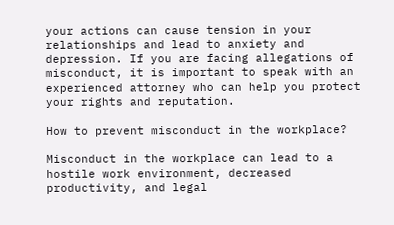your actions can cause tension in your relationships and lead to anxiety and depression. If you are facing allegations of misconduct, it is important to speak with an experienced attorney who can help you protect your rights and reputation.

How to prevent misconduct in the workplace?

Misconduct in the workplace can lead to a hostile work environment, decreased productivity, and legal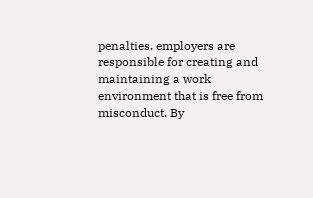penalties. employers are responsible for creating and maintaining a work environment that is free from misconduct. By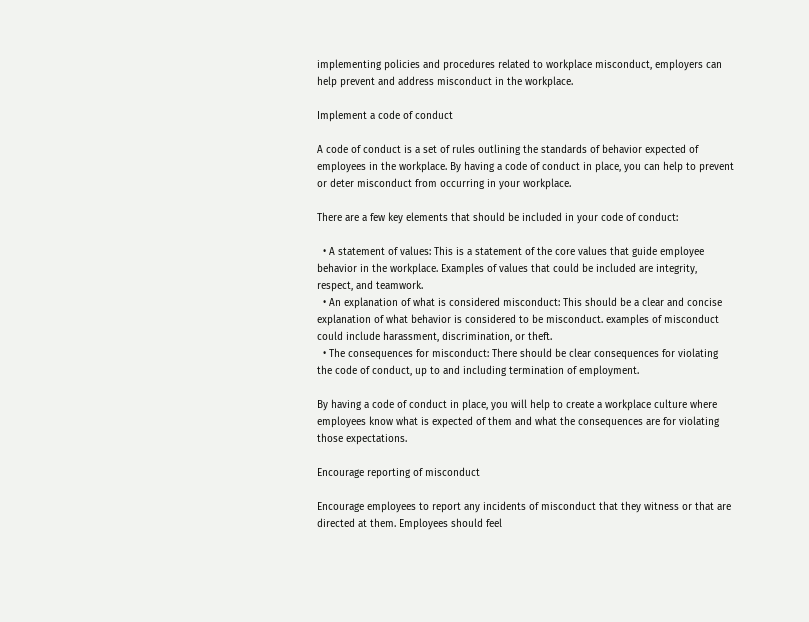implementing policies and procedures related to workplace misconduct, employers can help prevent and address misconduct in the workplace.

Implement a code of conduct

A code of conduct is a set of rules outlining the standards of behavior expected of employees in the workplace. By having a code of conduct in place, you can help to prevent or deter misconduct from occurring in your workplace.

There are a few key elements that should be included in your code of conduct:

  • A statement of values: This is a statement of the core values that guide employee behavior in the workplace. Examples of values that could be included are integrity, respect, and teamwork.
  • An explanation of what is considered misconduct: This should be a clear and concise explanation of what behavior is considered to be misconduct. examples of misconduct could include harassment, discrimination, or theft.
  • The consequences for misconduct: There should be clear consequences for violating the code of conduct, up to and including termination of employment.

By having a code of conduct in place, you will help to create a workplace culture where employees know what is expected of them and what the consequences are for violating those expectations.

Encourage reporting of misconduct

Encourage employees to report any incidents of misconduct that they witness or that are directed at them. Employees should feel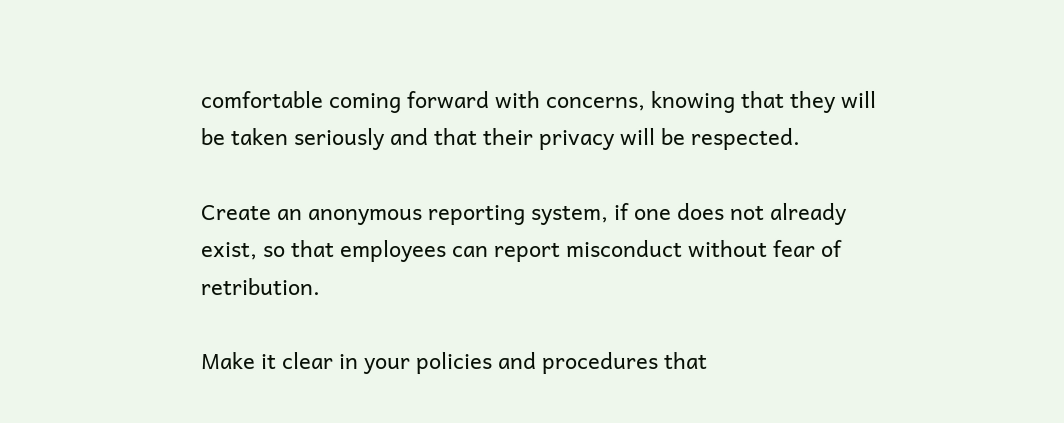comfortable coming forward with concerns, knowing that they will be taken seriously and that their privacy will be respected.

Create an anonymous reporting system, if one does not already exist, so that employees can report misconduct without fear of retribution.

Make it clear in your policies and procedures that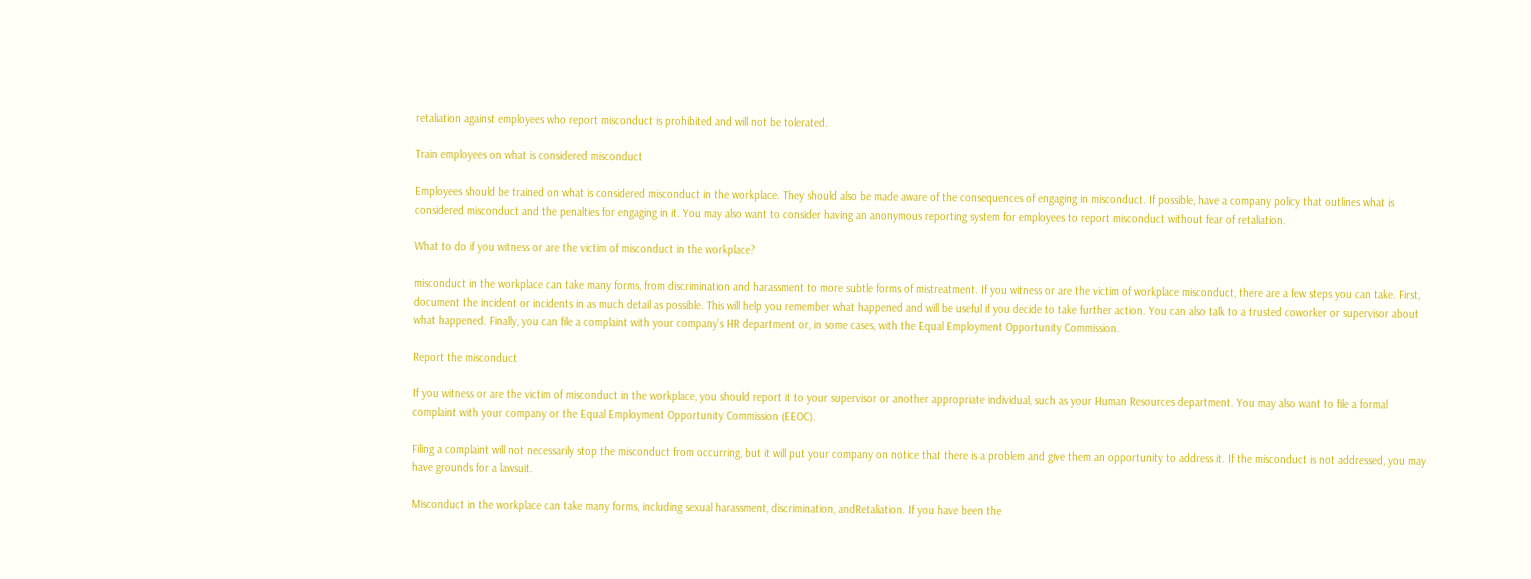retaliation against employees who report misconduct is prohibited and will not be tolerated.

Train employees on what is considered misconduct

Employees should be trained on what is considered misconduct in the workplace. They should also be made aware of the consequences of engaging in misconduct. If possible, have a company policy that outlines what is considered misconduct and the penalties for engaging in it. You may also want to consider having an anonymous reporting system for employees to report misconduct without fear of retaliation.

What to do if you witness or are the victim of misconduct in the workplace?

misconduct in the workplace can take many forms, from discrimination and harassment to more subtle forms of mistreatment. If you witness or are the victim of workplace misconduct, there are a few steps you can take. First, document the incident or incidents in as much detail as possible. This will help you remember what happened and will be useful if you decide to take further action. You can also talk to a trusted coworker or supervisor about what happened. Finally, you can file a complaint with your company’s HR department or, in some cases, with the Equal Employment Opportunity Commission.

Report the misconduct

If you witness or are the victim of misconduct in the workplace, you should report it to your supervisor or another appropriate individual, such as your Human Resources department. You may also want to file a formal complaint with your company or the Equal Employment Opportunity Commission (EEOC).

Filing a complaint will not necessarily stop the misconduct from occurring, but it will put your company on notice that there is a problem and give them an opportunity to address it. If the misconduct is not addressed, you may have grounds for a lawsuit.

Misconduct in the workplace can take many forms, including sexual harassment, discrimination, andRetaliation. If you have been the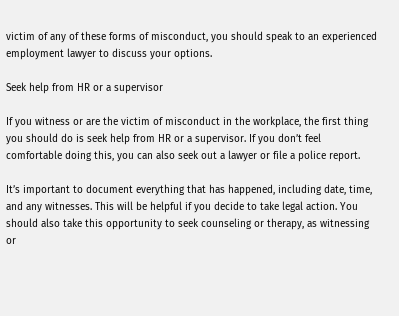victim of any of these forms of misconduct, you should speak to an experienced employment lawyer to discuss your options.

Seek help from HR or a supervisor

If you witness or are the victim of misconduct in the workplace, the first thing you should do is seek help from HR or a supervisor. If you don’t feel comfortable doing this, you can also seek out a lawyer or file a police report.

It’s important to document everything that has happened, including date, time, and any witnesses. This will be helpful if you decide to take legal action. You should also take this opportunity to seek counseling or therapy, as witnessing or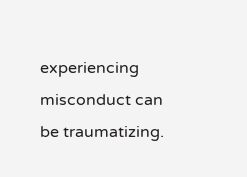experiencing misconduct can be traumatizing.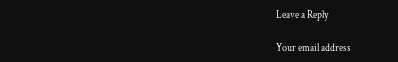Leave a Reply

Your email address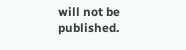will not be published.